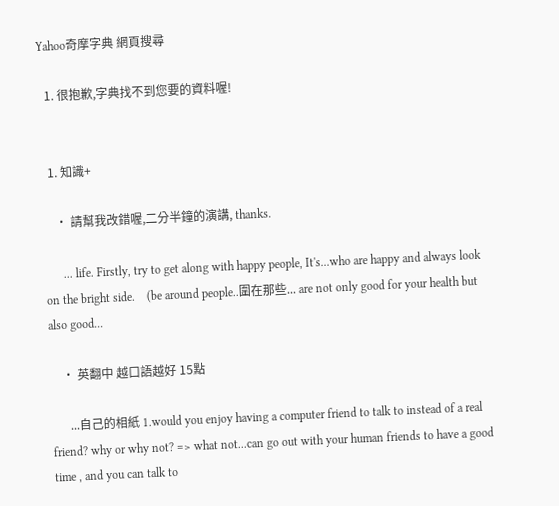Yahoo奇摩字典 網頁搜尋

  1. 很抱歉,字典找不到您要的資料喔!


  1. 知識+

    • 請幫我改錯喔,二分半鐘的演講, thanks.

      ... life. Firstly, try to get along with happy people, It's...who are happy and always look on the bright side.    (be around people..圍在那些... are not only good for your health but also good...

    • 英翻中 越口語越好 15點

      ...自己的相紙 1.would you enjoy having a computer friend to talk to instead of a real friend? why or why not? => what not...can go out with your human friends to have a good time , and you can talk to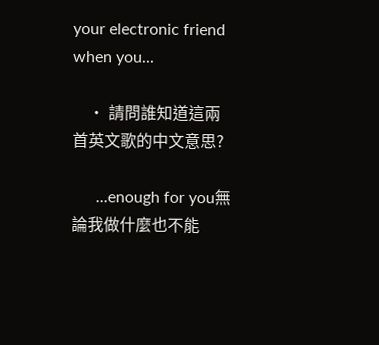your electronic friend when you...

    • 請問誰知道這兩首英文歌的中文意思?

      ...enough for you無論我做什麼也不能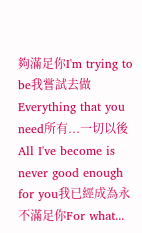夠滿足你I'm trying to be我嘗試去做Everything that you need所有...一切以後All I've become is never good enough for you我已經成為永不滿足你For what...